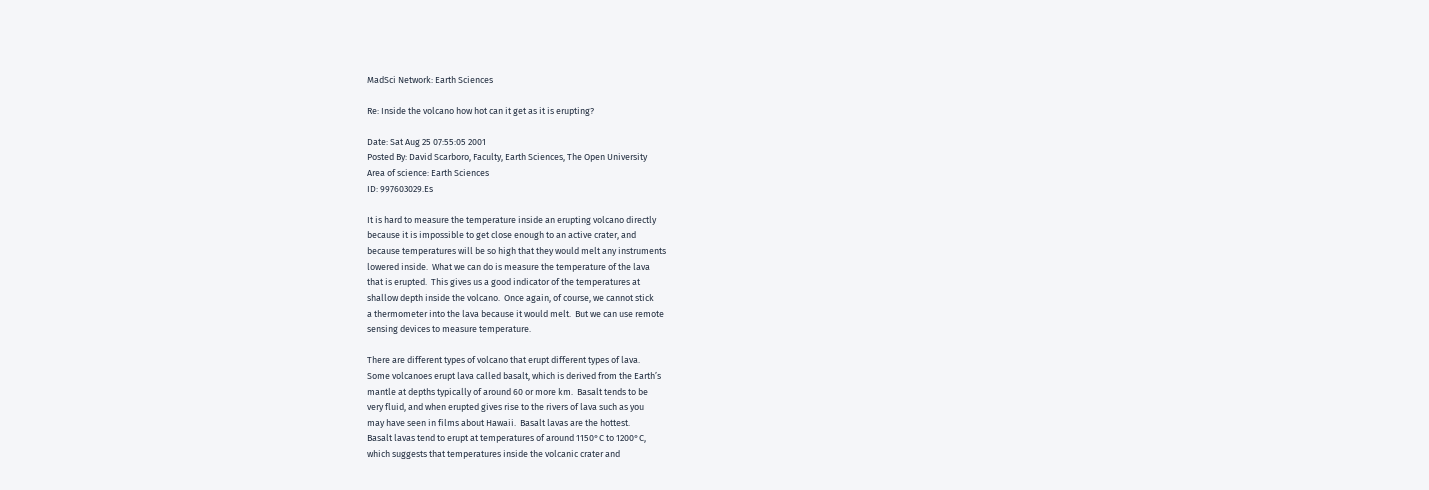MadSci Network: Earth Sciences

Re: Inside the volcano how hot can it get as it is erupting?

Date: Sat Aug 25 07:55:05 2001
Posted By: David Scarboro, Faculty, Earth Sciences, The Open University
Area of science: Earth Sciences
ID: 997603029.Es

It is hard to measure the temperature inside an erupting volcano directly
because it is impossible to get close enough to an active crater, and
because temperatures will be so high that they would melt any instruments
lowered inside.  What we can do is measure the temperature of the lava
that is erupted.  This gives us a good indicator of the temperatures at
shallow depth inside the volcano.  Once again, of course, we cannot stick
a thermometer into the lava because it would melt.  But we can use remote
sensing devices to measure temperature.

There are different types of volcano that erupt different types of lava.
Some volcanoes erupt lava called basalt, which is derived from the Earth’s
mantle at depths typically of around 60 or more km.  Basalt tends to be
very fluid, and when erupted gives rise to the rivers of lava such as you
may have seen in films about Hawaii.  Basalt lavas are the hottest.
Basalt lavas tend to erupt at temperatures of around 1150°C to 1200°C,
which suggests that temperatures inside the volcanic crater and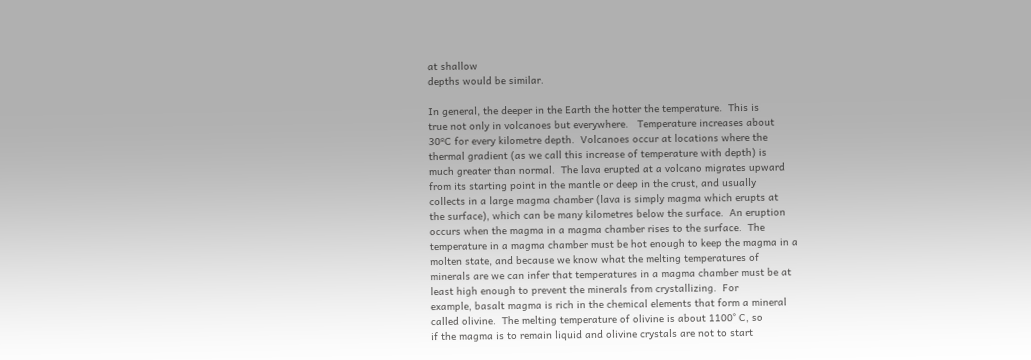at shallow
depths would be similar.

In general, the deeper in the Earth the hotter the temperature.  This is
true not only in volcanoes but everywhere.   Temperature increases about
30ºC for every kilometre depth.  Volcanoes occur at locations where the
thermal gradient (as we call this increase of temperature with depth) is
much greater than normal.  The lava erupted at a volcano migrates upward
from its starting point in the mantle or deep in the crust, and usually
collects in a large magma chamber (lava is simply magma which erupts at
the surface), which can be many kilometres below the surface.  An eruption
occurs when the magma in a magma chamber rises to the surface.  The
temperature in a magma chamber must be hot enough to keep the magma in a
molten state, and because we know what the melting temperatures of
minerals are we can infer that temperatures in a magma chamber must be at
least high enough to prevent the minerals from crystallizing.  For
example, basalt magma is rich in the chemical elements that form a mineral
called olivine.  The melting temperature of olivine is about 1100° C, so
if the magma is to remain liquid and olivine crystals are not to start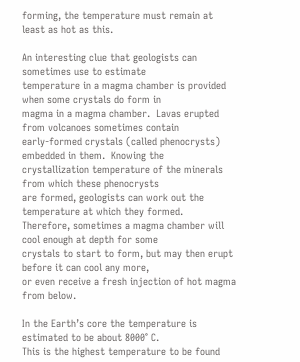forming, the temperature must remain at least as hot as this.

An interesting clue that geologists can sometimes use to estimate
temperature in a magma chamber is provided when some crystals do form in
magma in a magma chamber.  Lavas erupted from volcanoes sometimes contain
early-formed crystals (called phenocrysts) embedded in them.  Knowing the
crystallization temperature of the minerals from which these phenocrysts
are formed, geologists can work out the temperature at which they formed.
Therefore, sometimes a magma chamber will cool enough at depth for some
crystals to start to form, but may then erupt before it can cool any more,
or even receive a fresh injection of hot magma from below.

In the Earth’s core the temperature is estimated to be about 8000° C.
This is the highest temperature to be found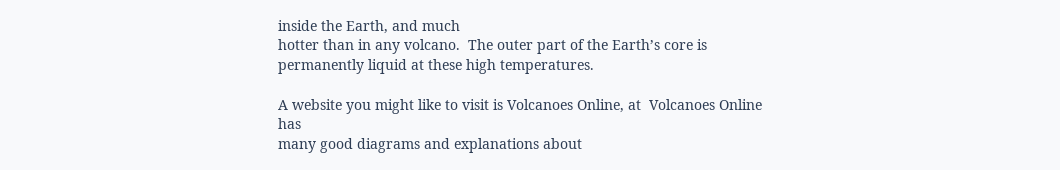inside the Earth, and much
hotter than in any volcano.  The outer part of the Earth’s core is
permanently liquid at these high temperatures.

A website you might like to visit is Volcanoes Online, at  Volcanoes Online has
many good diagrams and explanations about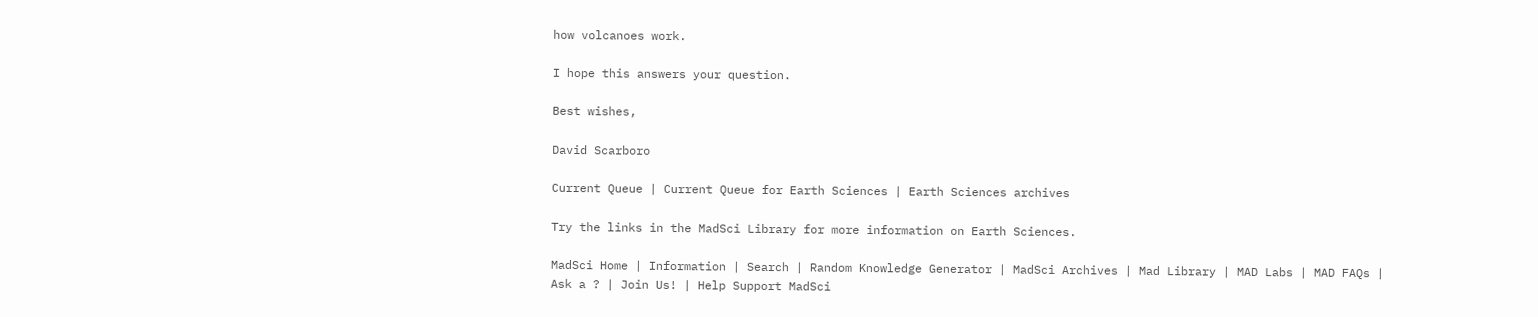how volcanoes work.

I hope this answers your question.

Best wishes,

David Scarboro

Current Queue | Current Queue for Earth Sciences | Earth Sciences archives

Try the links in the MadSci Library for more information on Earth Sciences.

MadSci Home | Information | Search | Random Knowledge Generator | MadSci Archives | Mad Library | MAD Labs | MAD FAQs | Ask a ? | Join Us! | Help Support MadSci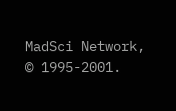MadSci Network,
© 1995-2001.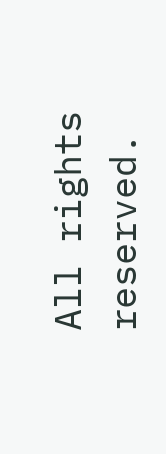All rights reserved.